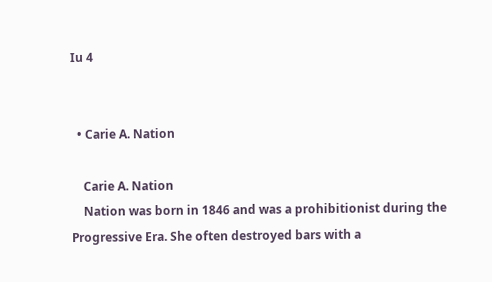Iu 4


  • Carie A. Nation

    Carie A. Nation
    Nation was born in 1846 and was a prohibitionist during the Progressive Era. She often destroyed bars with a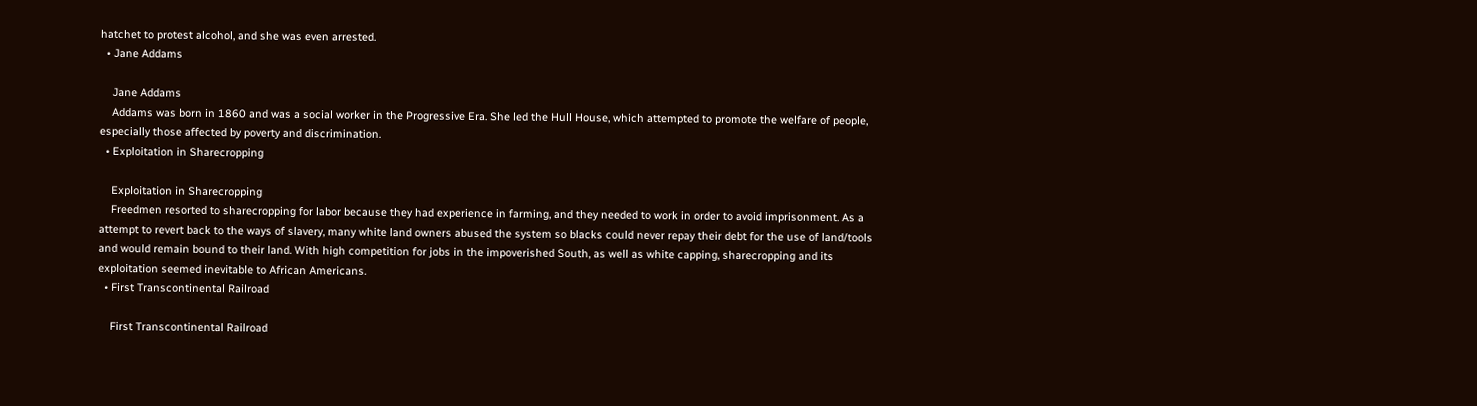hatchet to protest alcohol, and she was even arrested.
  • Jane Addams

    Jane Addams
    Addams was born in 1860 and was a social worker in the Progressive Era. She led the Hull House, which attempted to promote the welfare of people, especially those affected by poverty and discrimination.
  • Exploitation in Sharecropping

    Exploitation in Sharecropping
    Freedmen resorted to sharecropping for labor because they had experience in farming, and they needed to work in order to avoid imprisonment. As a attempt to revert back to the ways of slavery, many white land owners abused the system so blacks could never repay their debt for the use of land/tools and would remain bound to their land. With high competition for jobs in the impoverished South, as well as white capping, sharecropping and its exploitation seemed inevitable to African Americans.
  • First Transcontinental Railroad

    First Transcontinental Railroad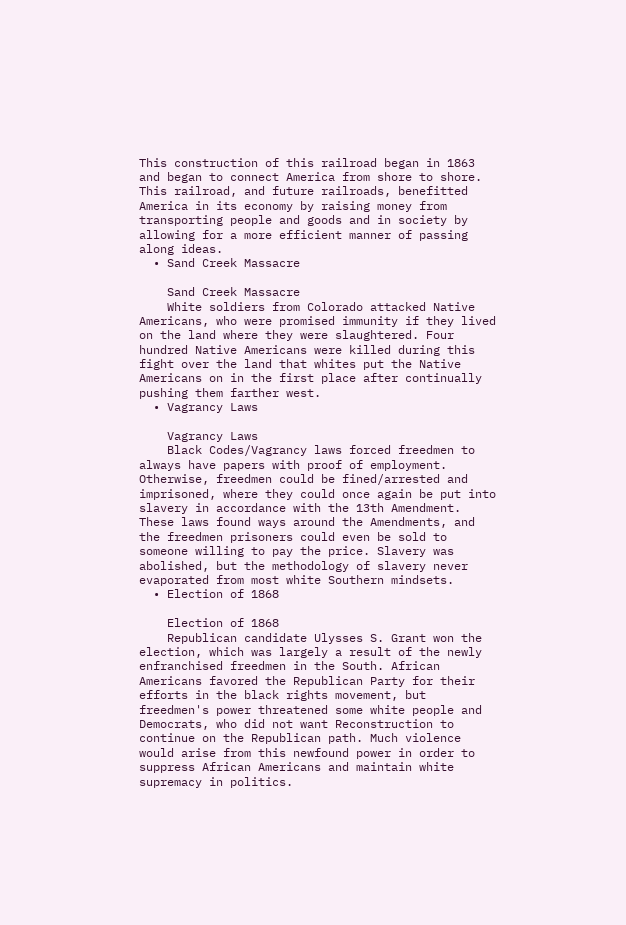This construction of this railroad began in 1863 and began to connect America from shore to shore. This railroad, and future railroads, benefitted America in its economy by raising money from transporting people and goods and in society by allowing for a more efficient manner of passing along ideas.
  • Sand Creek Massacre

    Sand Creek Massacre
    White soldiers from Colorado attacked Native Americans, who were promised immunity if they lived on the land where they were slaughtered. Four hundred Native Americans were killed during this fight over the land that whites put the Native Americans on in the first place after continually pushing them farther west.
  • Vagrancy Laws

    Vagrancy Laws
    Black Codes/Vagrancy laws forced freedmen to always have papers with proof of employment. Otherwise, freedmen could be fined/arrested and imprisoned, where they could once again be put into slavery in accordance with the 13th Amendment. These laws found ways around the Amendments, and the freedmen prisoners could even be sold to someone willing to pay the price. Slavery was abolished, but the methodology of slavery never evaporated from most white Southern mindsets.
  • Election of 1868

    Election of 1868
    Republican candidate Ulysses S. Grant won the election, which was largely a result of the newly enfranchised freedmen in the South. African Americans favored the Republican Party for their efforts in the black rights movement, but freedmen's power threatened some white people and Democrats, who did not want Reconstruction to continue on the Republican path. Much violence would arise from this newfound power in order to suppress African Americans and maintain white supremacy in politics.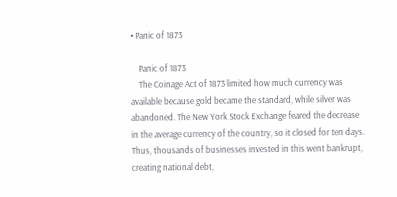• Panic of 1873

    Panic of 1873
    The Coinage Act of 1873 limited how much currency was available because gold became the standard, while silver was abandoned. The New York Stock Exchange feared the decrease in the average currency of the country, so it closed for ten days. Thus, thousands of businesses invested in this went bankrupt, creating national debt,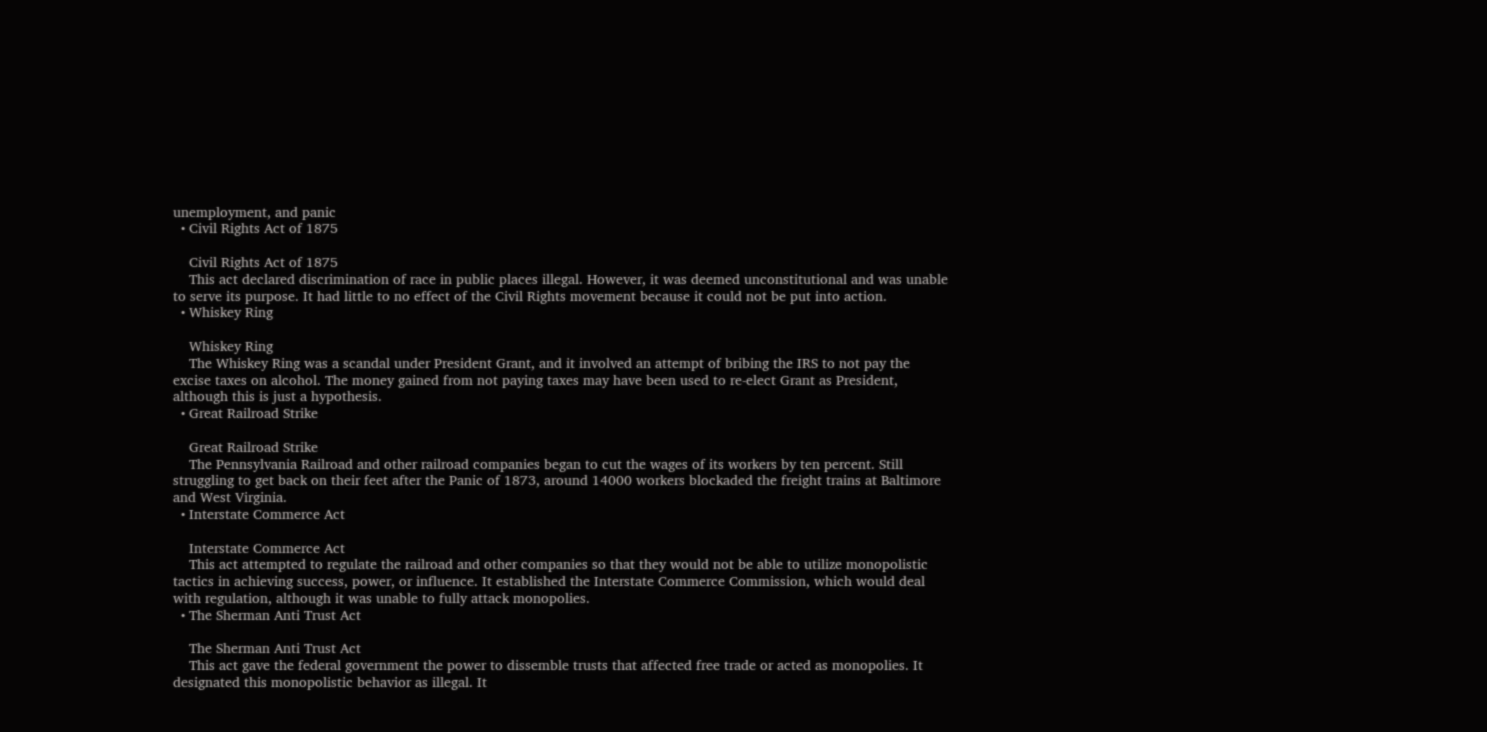unemployment, and panic
  • Civil Rights Act of 1875

    Civil Rights Act of 1875
    This act declared discrimination of race in public places illegal. However, it was deemed unconstitutional and was unable to serve its purpose. It had little to no effect of the Civil Rights movement because it could not be put into action.
  • Whiskey Ring

    Whiskey Ring
    The Whiskey Ring was a scandal under President Grant, and it involved an attempt of bribing the IRS to not pay the excise taxes on alcohol. The money gained from not paying taxes may have been used to re-elect Grant as President, although this is just a hypothesis.
  • Great Railroad Strike

    Great Railroad Strike
    The Pennsylvania Railroad and other railroad companies began to cut the wages of its workers by ten percent. Still struggling to get back on their feet after the Panic of 1873, around 14000 workers blockaded the freight trains at Baltimore and West Virginia.
  • Interstate Commerce Act

    Interstate Commerce Act
    This act attempted to regulate the railroad and other companies so that they would not be able to utilize monopolistic tactics in achieving success, power, or influence. It established the Interstate Commerce Commission, which would deal with regulation, although it was unable to fully attack monopolies.
  • The Sherman Anti Trust Act

    The Sherman Anti Trust Act
    This act gave the federal government the power to dissemble trusts that affected free trade or acted as monopolies. It designated this monopolistic behavior as illegal. It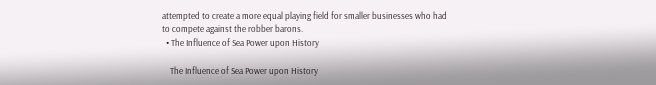attempted to create a more equal playing field for smaller businesses who had to compete against the robber barons.
  • The Influence of Sea Power upon History

    The Influence of Sea Power upon History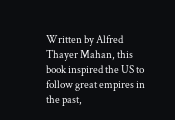Written by Alfred Thayer Mahan, this book inspired the US to follow great empires in the past,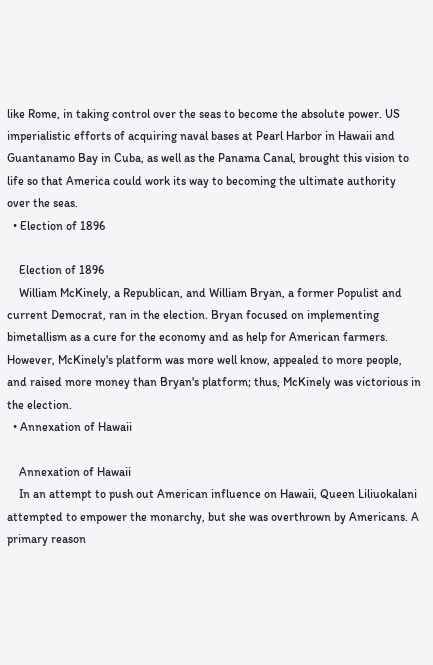like Rome, in taking control over the seas to become the absolute power. US imperialistic efforts of acquiring naval bases at Pearl Harbor in Hawaii and Guantanamo Bay in Cuba, as well as the Panama Canal, brought this vision to life so that America could work its way to becoming the ultimate authority over the seas.
  • Election of 1896

    Election of 1896
    William McKinely, a Republican, and William Bryan, a former Populist and current Democrat, ran in the election. Bryan focused on implementing bimetallism as a cure for the economy and as help for American farmers. However, McKinely's platform was more well know, appealed to more people, and raised more money than Bryan's platform; thus, McKinely was victorious in the election.
  • Annexation of Hawaii

    Annexation of Hawaii
    In an attempt to push out American influence on Hawaii, Queen Liliuokalani attempted to empower the monarchy, but she was overthrown by Americans. A primary reason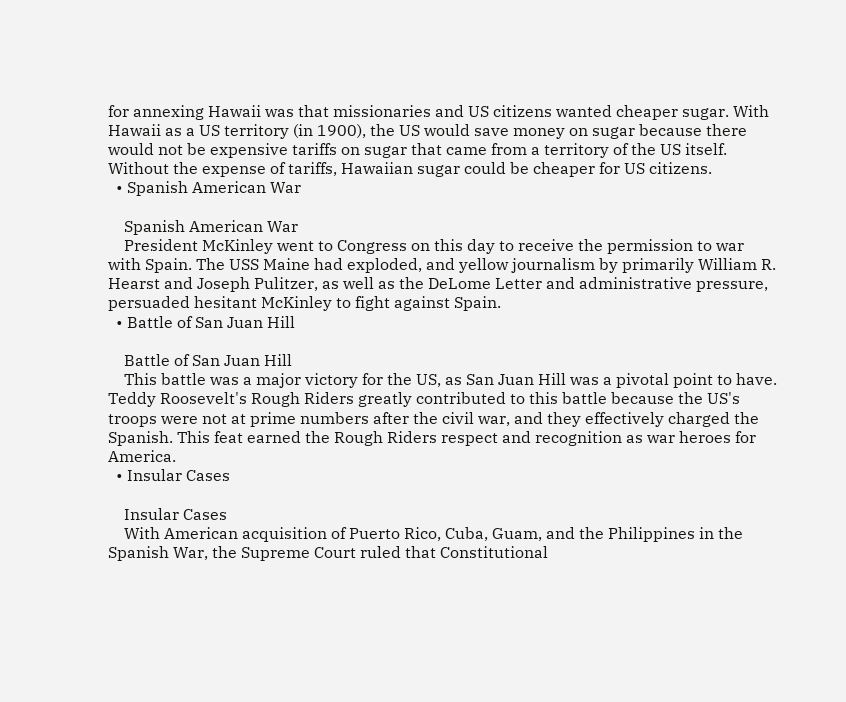for annexing Hawaii was that missionaries and US citizens wanted cheaper sugar. With Hawaii as a US territory (in 1900), the US would save money on sugar because there would not be expensive tariffs on sugar that came from a territory of the US itself. Without the expense of tariffs, Hawaiian sugar could be cheaper for US citizens.
  • Spanish American War

    Spanish American War
    President McKinley went to Congress on this day to receive the permission to war with Spain. The USS Maine had exploded, and yellow journalism by primarily William R. Hearst and Joseph Pulitzer, as well as the DeLome Letter and administrative pressure, persuaded hesitant McKinley to fight against Spain.
  • Battle of San Juan Hill

    Battle of San Juan Hill
    This battle was a major victory for the US, as San Juan Hill was a pivotal point to have. Teddy Roosevelt's Rough Riders greatly contributed to this battle because the US's troops were not at prime numbers after the civil war, and they effectively charged the Spanish. This feat earned the Rough Riders respect and recognition as war heroes for America.
  • Insular Cases

    Insular Cases
    With American acquisition of Puerto Rico, Cuba, Guam, and the Philippines in the Spanish War, the Supreme Court ruled that Constitutional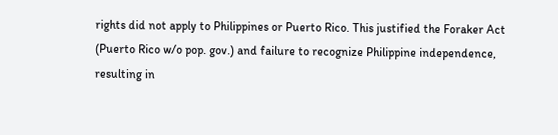rights did not apply to Philippines or Puerto Rico. This justified the Foraker Act (Puerto Rico w/o pop. gov.) and failure to recognize Philippine independence, resulting in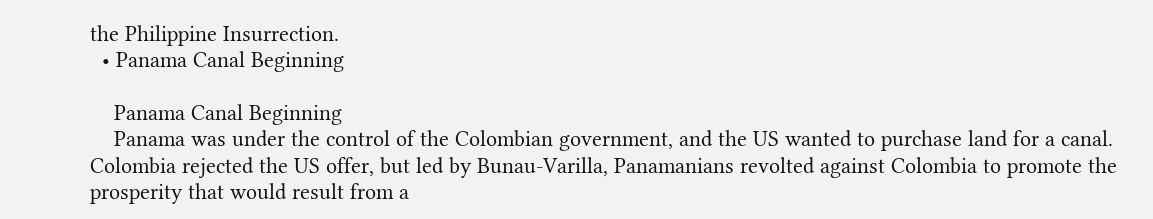the Philippine Insurrection.
  • Panama Canal Beginning

    Panama Canal Beginning
    Panama was under the control of the Colombian government, and the US wanted to purchase land for a canal. Colombia rejected the US offer, but led by Bunau-Varilla, Panamanians revolted against Colombia to promote the prosperity that would result from a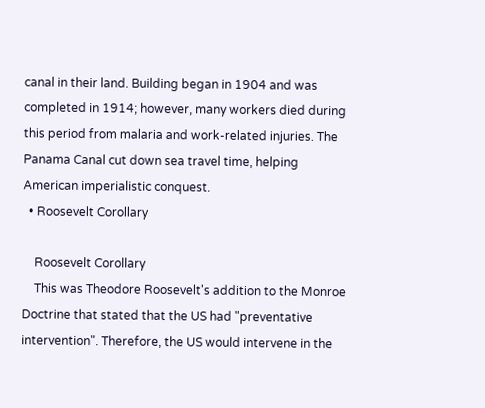canal in their land. Building began in 1904 and was completed in 1914; however, many workers died during this period from malaria and work-related injuries. The Panama Canal cut down sea travel time, helping American imperialistic conquest.
  • Roosevelt Corollary

    Roosevelt Corollary
    This was Theodore Roosevelt's addition to the Monroe Doctrine that stated that the US had "preventative intervention". Therefore, the US would intervene in the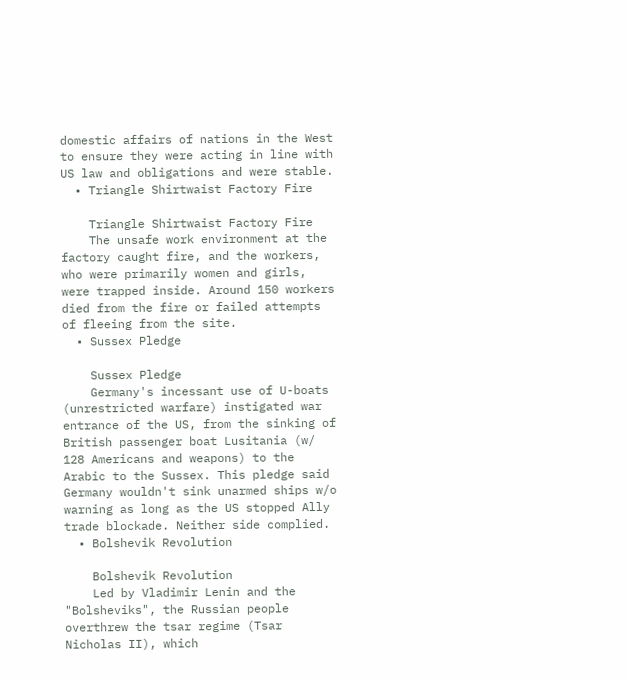domestic affairs of nations in the West to ensure they were acting in line with US law and obligations and were stable.
  • Triangle Shirtwaist Factory Fire

    Triangle Shirtwaist Factory Fire
    The unsafe work environment at the factory caught fire, and the workers, who were primarily women and girls, were trapped inside. Around 150 workers died from the fire or failed attempts of fleeing from the site.
  • Sussex Pledge

    Sussex Pledge
    Germany's incessant use of U-boats (unrestricted warfare) instigated war entrance of the US, from the sinking of British passenger boat Lusitania (w/ 128 Americans and weapons) to the Arabic to the Sussex. This pledge said Germany wouldn't sink unarmed ships w/o warning as long as the US stopped Ally trade blockade. Neither side complied.
  • Bolshevik Revolution

    Bolshevik Revolution
    Led by Vladimir Lenin and the "Bolsheviks", the Russian people overthrew the tsar regime (Tsar Nicholas II), which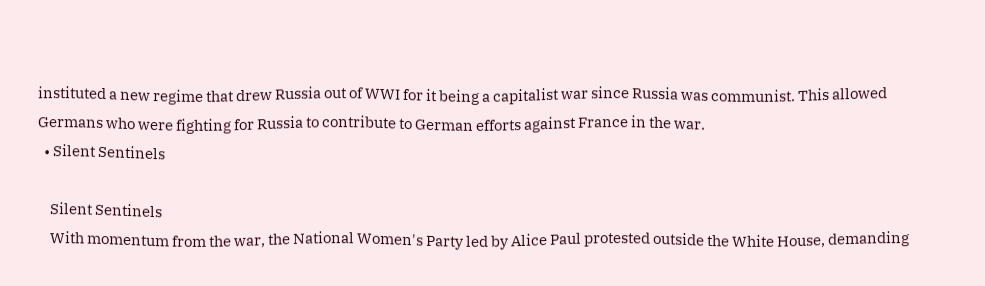instituted a new regime that drew Russia out of WWI for it being a capitalist war since Russia was communist. This allowed Germans who were fighting for Russia to contribute to German efforts against France in the war.
  • Silent Sentinels

    Silent Sentinels
    With momentum from the war, the National Women's Party led by Alice Paul protested outside the White House, demanding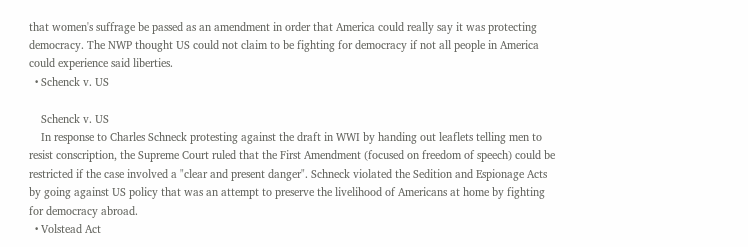that women's suffrage be passed as an amendment in order that America could really say it was protecting democracy. The NWP thought US could not claim to be fighting for democracy if not all people in America could experience said liberties.
  • Schenck v. US

    Schenck v. US
    In response to Charles Schneck protesting against the draft in WWI by handing out leaflets telling men to resist conscription, the Supreme Court ruled that the First Amendment (focused on freedom of speech) could be restricted if the case involved a "clear and present danger". Schneck violated the Sedition and Espionage Acts by going against US policy that was an attempt to preserve the livelihood of Americans at home by fighting for democracy abroad.
  • Volstead Act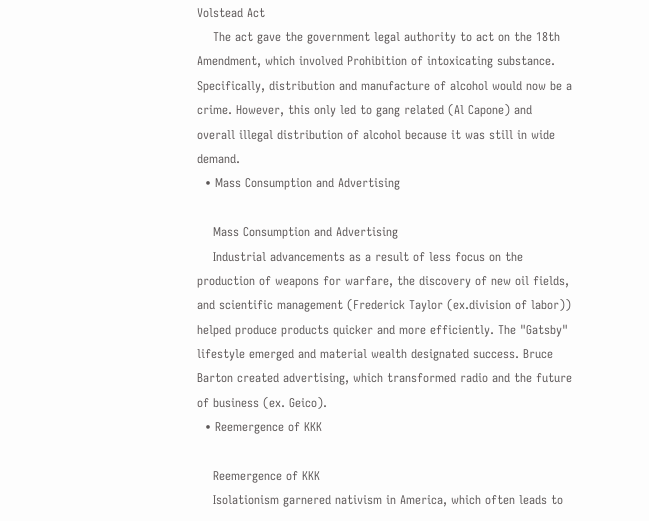Volstead Act
    The act gave the government legal authority to act on the 18th Amendment, which involved Prohibition of intoxicating substance. Specifically, distribution and manufacture of alcohol would now be a crime. However, this only led to gang related (Al Capone) and overall illegal distribution of alcohol because it was still in wide demand.
  • Mass Consumption and Advertising

    Mass Consumption and Advertising
    Industrial advancements as a result of less focus on the production of weapons for warfare, the discovery of new oil fields, and scientific management (Frederick Taylor (ex.division of labor)) helped produce products quicker and more efficiently. The "Gatsby" lifestyle emerged and material wealth designated success. Bruce Barton created advertising, which transformed radio and the future of business (ex. Geico).
  • Reemergence of KKK

    Reemergence of KKK
    Isolationism garnered nativism in America, which often leads to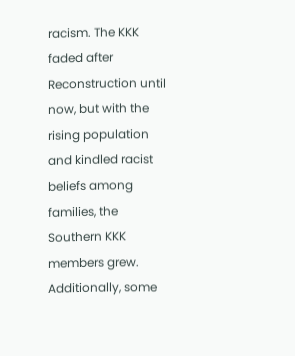racism. The KKK faded after Reconstruction until now, but with the rising population and kindled racist beliefs among families, the Southern KKK members grew. Additionally, some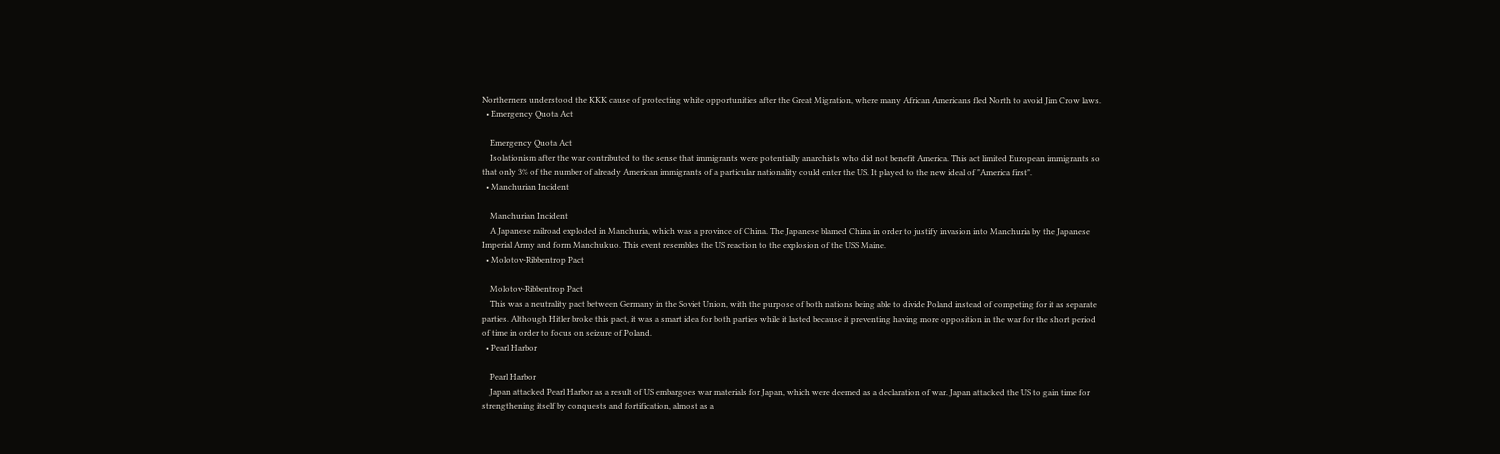Northerners understood the KKK cause of protecting white opportunities after the Great Migration, where many African Americans fled North to avoid Jim Crow laws.
  • Emergency Quota Act

    Emergency Quota Act
    Isolationism after the war contributed to the sense that immigrants were potentially anarchists who did not benefit America. This act limited European immigrants so that only 3% of the number of already American immigrants of a particular nationality could enter the US. It played to the new ideal of "America first".
  • Manchurian Incident

    Manchurian Incident
    A Japanese railroad exploded in Manchuria, which was a province of China. The Japanese blamed China in order to justify invasion into Manchuria by the Japanese Imperial Army and form Manchukuo. This event resembles the US reaction to the explosion of the USS Maine.
  • Molotov-Ribbentrop Pact

    Molotov-Ribbentrop Pact
    This was a neutrality pact between Germany in the Soviet Union, with the purpose of both nations being able to divide Poland instead of competing for it as separate parties. Although Hitler broke this pact, it was a smart idea for both parties while it lasted because it preventing having more opposition in the war for the short period of time in order to focus on seizure of Poland.
  • Pearl Harbor

    Pearl Harbor
    Japan attacked Pearl Harbor as a result of US embargoes war materials for Japan, which were deemed as a declaration of war. Japan attacked the US to gain time for strengthening itself by conquests and fortification, almost as a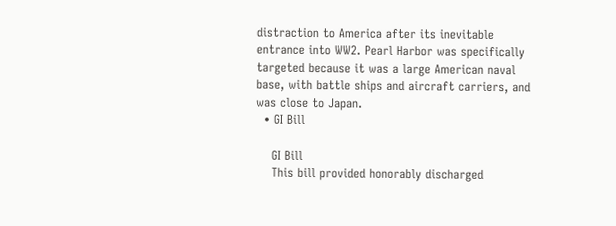distraction to America after its inevitable entrance into WW2. Pearl Harbor was specifically targeted because it was a large American naval base, with battle ships and aircraft carriers, and was close to Japan.
  • GI Bill

    GI Bill
    This bill provided honorably discharged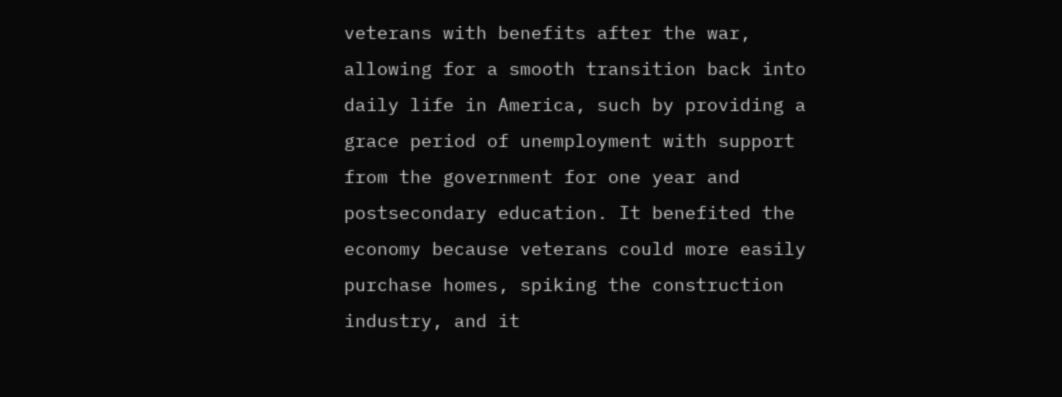veterans with benefits after the war, allowing for a smooth transition back into daily life in America, such by providing a grace period of unemployment with support from the government for one year and postsecondary education. It benefited the economy because veterans could more easily purchase homes, spiking the construction industry, and it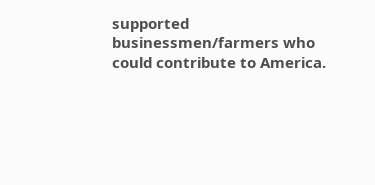supported businessmen/farmers who could contribute to America.